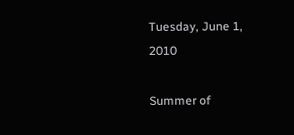Tuesday, June 1, 2010

Summer of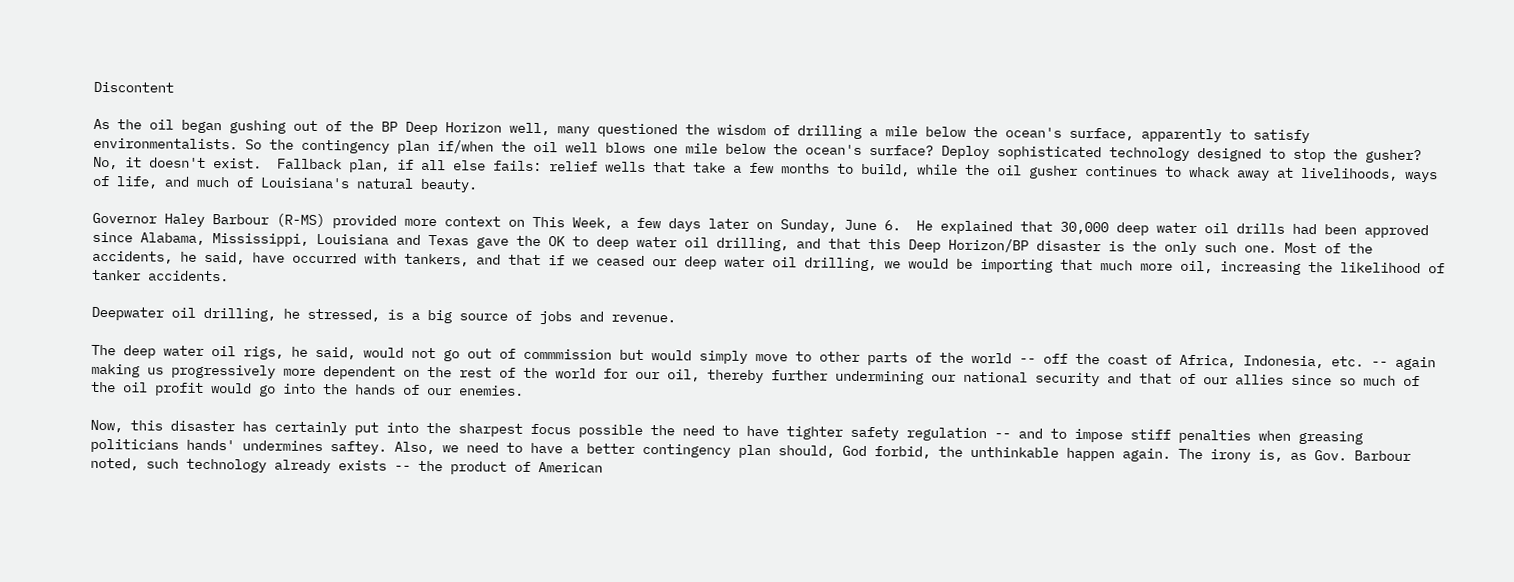Discontent

As the oil began gushing out of the BP Deep Horizon well, many questioned the wisdom of drilling a mile below the ocean's surface, apparently to satisfy environmentalists. So the contingency plan if/when the oil well blows one mile below the ocean's surface? Deploy sophisticated technology designed to stop the gusher? No, it doesn't exist.  Fallback plan, if all else fails: relief wells that take a few months to build, while the oil gusher continues to whack away at livelihoods, ways of life, and much of Louisiana's natural beauty.

Governor Haley Barbour (R-MS) provided more context on This Week, a few days later on Sunday, June 6.  He explained that 30,000 deep water oil drills had been approved since Alabama, Mississippi, Louisiana and Texas gave the OK to deep water oil drilling, and that this Deep Horizon/BP disaster is the only such one. Most of the accidents, he said, have occurred with tankers, and that if we ceased our deep water oil drilling, we would be importing that much more oil, increasing the likelihood of tanker accidents.

Deepwater oil drilling, he stressed, is a big source of jobs and revenue.

The deep water oil rigs, he said, would not go out of commmission but would simply move to other parts of the world -- off the coast of Africa, Indonesia, etc. -- again making us progressively more dependent on the rest of the world for our oil, thereby further undermining our national security and that of our allies since so much of the oil profit would go into the hands of our enemies.

Now, this disaster has certainly put into the sharpest focus possible the need to have tighter safety regulation -- and to impose stiff penalties when greasing politicians hands' undermines saftey. Also, we need to have a better contingency plan should, God forbid, the unthinkable happen again. The irony is, as Gov. Barbour noted, such technology already exists -- the product of American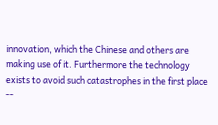innovation, which the Chinese and others are making use of it. Furthermore the technology exists to avoid such catastrophes in the first place --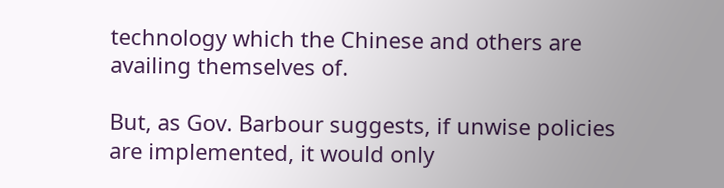technology which the Chinese and others are availing themselves of.

But, as Gov. Barbour suggests, if unwise policies are implemented, it would only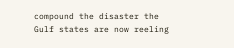compound the disaster the Gulf states are now reeling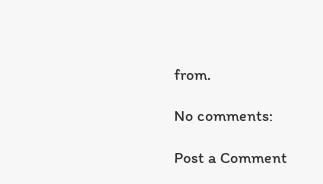from.

No comments:

Post a Comment